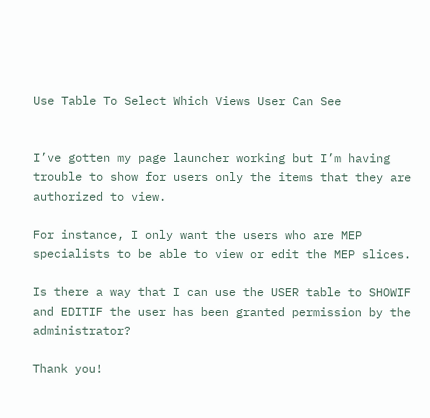Use Table To Select Which Views User Can See


I’ve gotten my page launcher working but I’m having trouble to show for users only the items that they are authorized to view.

For instance, I only want the users who are MEP specialists to be able to view or edit the MEP slices.

Is there a way that I can use the USER table to SHOWIF and EDITIF the user has been granted permission by the administrator?

Thank you!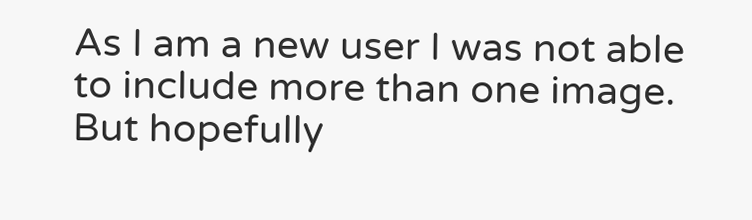As I am a new user I was not able to include more than one image. But hopefully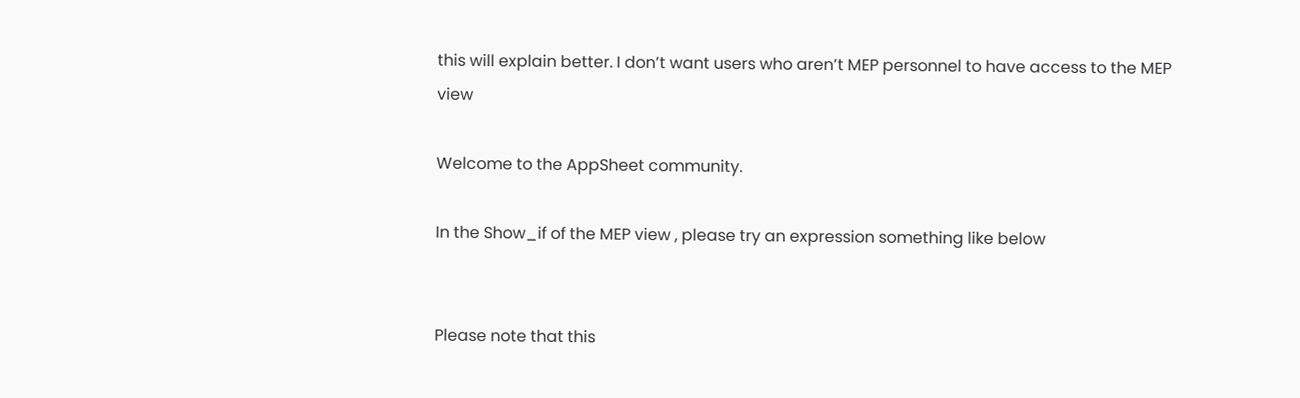this will explain better. I don’t want users who aren’t MEP personnel to have access to the MEP view

Welcome to the AppSheet community.

In the Show_if of the MEP view , please try an expression something like below


Please note that this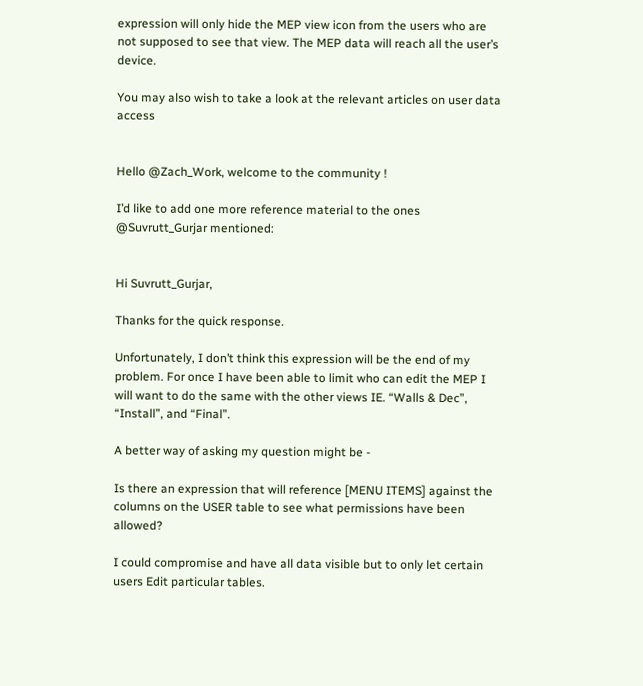expression will only hide the MEP view icon from the users who are not supposed to see that view. The MEP data will reach all the user’s device.

You may also wish to take a look at the relevant articles on user data access


Hello @Zach_Work, welcome to the community !

I’d like to add one more reference material to the ones @Suvrutt_Gurjar mentioned:


Hi Suvrutt_Gurjar,

Thanks for the quick response.

Unfortunately, I don’t think this expression will be the end of my problem. For once I have been able to limit who can edit the MEP I will want to do the same with the other views IE. “Walls & Dec”, “Install”, and “Final”.

A better way of asking my question might be -

Is there an expression that will reference [MENU ITEMS] against the columns on the USER table to see what permissions have been allowed?

I could compromise and have all data visible but to only let certain users Edit particular tables.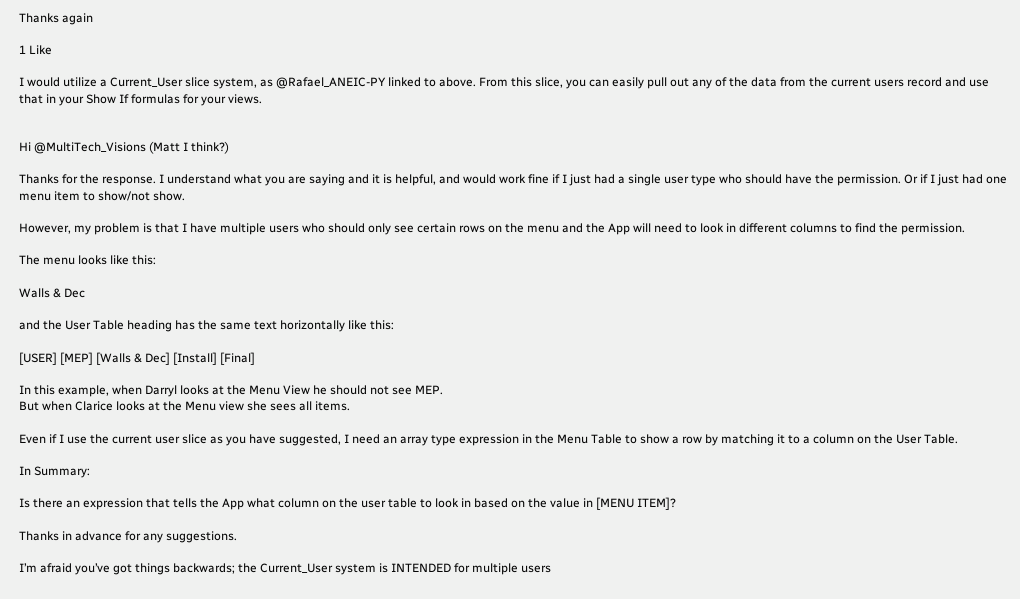Thanks again

1 Like

I would utilize a Current_User slice system, as @Rafael_ANEIC-PY linked to above. From this slice, you can easily pull out any of the data from the current users record and use that in your Show If formulas for your views.


Hi @MultiTech_Visions (Matt I think?)

Thanks for the response. I understand what you are saying and it is helpful, and would work fine if I just had a single user type who should have the permission. Or if I just had one menu item to show/not show.

However, my problem is that I have multiple users who should only see certain rows on the menu and the App will need to look in different columns to find the permission.

The menu looks like this:

Walls & Dec

and the User Table heading has the same text horizontally like this:

[USER] [MEP] [Walls & Dec] [Install] [Final]

In this example, when Darryl looks at the Menu View he should not see MEP.
But when Clarice looks at the Menu view she sees all items.

Even if I use the current user slice as you have suggested, I need an array type expression in the Menu Table to show a row by matching it to a column on the User Table.

In Summary:

Is there an expression that tells the App what column on the user table to look in based on the value in [MENU ITEM]?

Thanks in advance for any suggestions.

I’m afraid you’ve got things backwards; the Current_User system is INTENDED for multiple users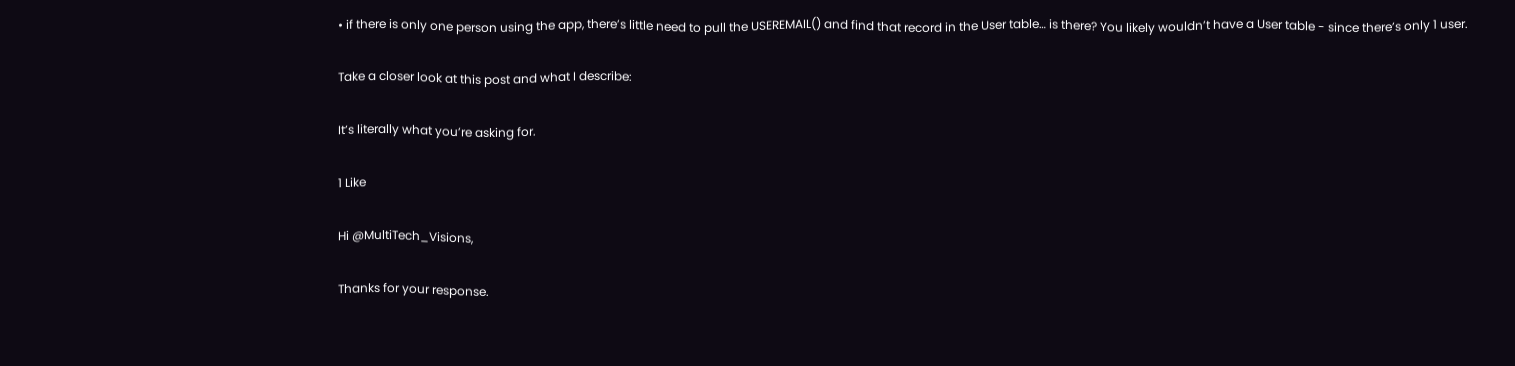• if there is only one person using the app, there’s little need to pull the USEREMAIL() and find that record in the User table… is there? You likely wouldn’t have a User table - since there’s only 1 user.

Take a closer look at this post and what I describe:

It’s literally what you’re asking for.

1 Like

Hi @MultiTech_Visions,

Thanks for your response.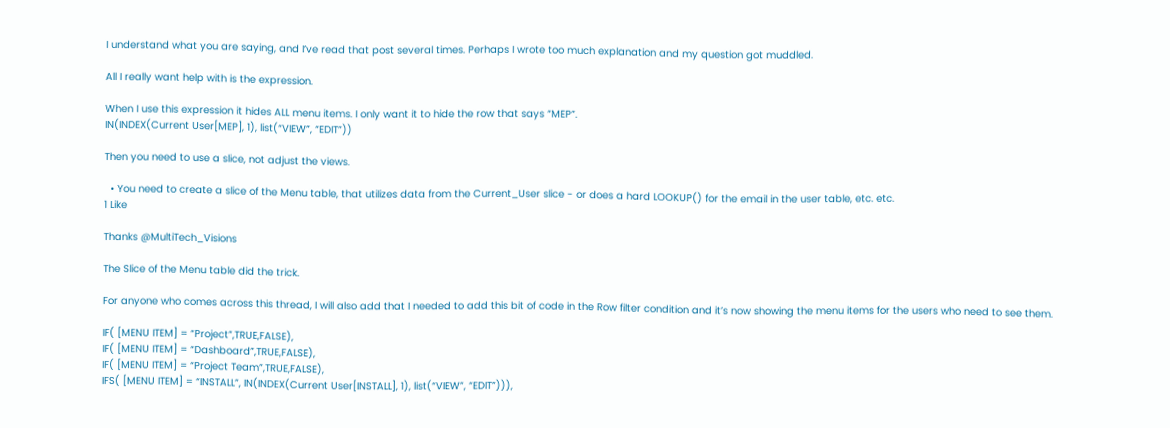I understand what you are saying, and I’ve read that post several times. Perhaps I wrote too much explanation and my question got muddled.

All I really want help with is the expression.

When I use this expression it hides ALL menu items. I only want it to hide the row that says “MEP”.
IN(INDEX(Current User[MEP], 1), list(“VIEW”, “EDIT”))

Then you need to use a slice, not adjust the views.

  • You need to create a slice of the Menu table, that utilizes data from the Current_User slice - or does a hard LOOKUP() for the email in the user table, etc. etc.
1 Like

Thanks @MultiTech_Visions

The Slice of the Menu table did the trick.

For anyone who comes across this thread, I will also add that I needed to add this bit of code in the Row filter condition and it’s now showing the menu items for the users who need to see them.

IF( [MENU ITEM] = “Project”,TRUE,FALSE),
IF( [MENU ITEM] = “Dashboard”,TRUE,FALSE),
IF( [MENU ITEM] = “Project Team”,TRUE,FALSE),
IFS( [MENU ITEM] = “INSTALL”, IN(INDEX(Current User[INSTALL], 1), list(“VIEW”, “EDIT”))),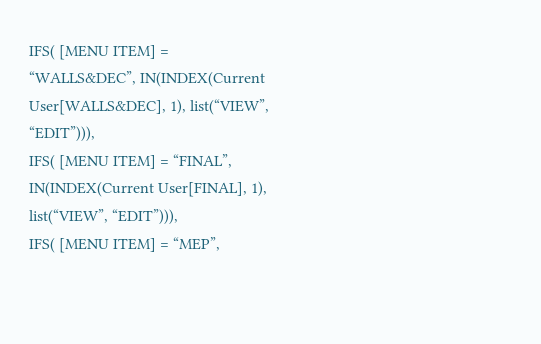IFS( [MENU ITEM] = “WALLS&DEC”, IN(INDEX(Current User[WALLS&DEC], 1), list(“VIEW”, “EDIT”))),
IFS( [MENU ITEM] = “FINAL”, IN(INDEX(Current User[FINAL], 1), list(“VIEW”, “EDIT”))),
IFS( [MENU ITEM] = “MEP”,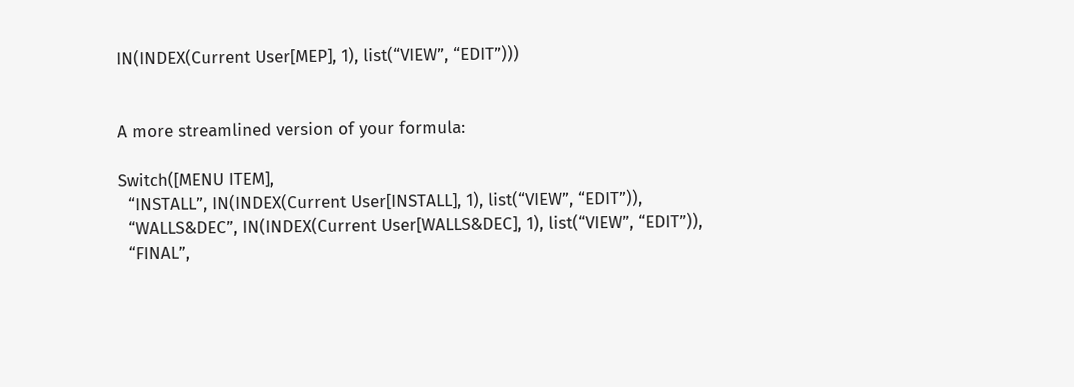IN(INDEX(Current User[MEP], 1), list(“VIEW”, “EDIT”)))


A more streamlined version of your formula:

Switch([MENU ITEM],
  “INSTALL”, IN(INDEX(Current User[INSTALL], 1), list(“VIEW”, “EDIT”)),
  “WALLS&DEC”, IN(INDEX(Current User[WALLS&DEC], 1), list(“VIEW”, “EDIT”)),
  “FINAL”,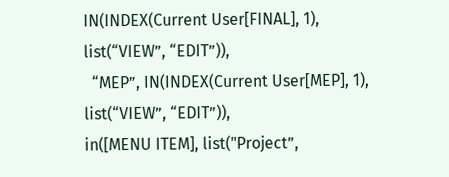IN(INDEX(Current User[FINAL], 1), list(“VIEW”, “EDIT”)),
  “MEP”, IN(INDEX(Current User[MEP], 1), list(“VIEW”, “EDIT”)),
in([MENU ITEM], list("Project”,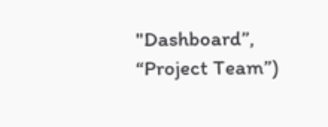"Dashboard”, “Project Team”)